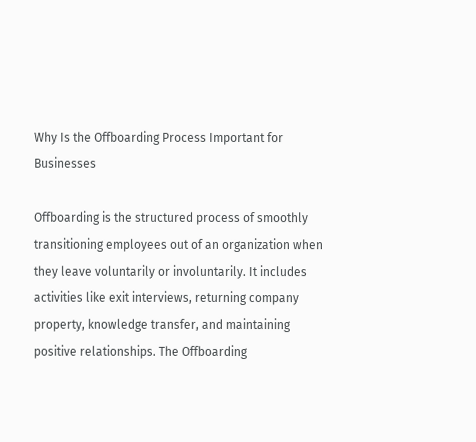Why Is the Offboarding Process Important for Businesses

Offboarding is the structured process of smoothly transitioning employees out of an organization when they leave voluntarily or involuntarily. It includes activities like exit interviews, returning company property, knowledge transfer, and maintaining positive relationships. The Offboarding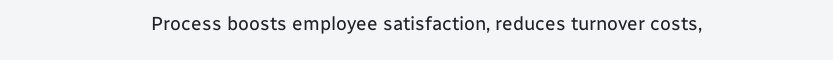Process boosts employee satisfaction, reduces turnover costs,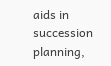aids in succession planning,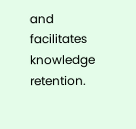and facilitates knowledge retention.